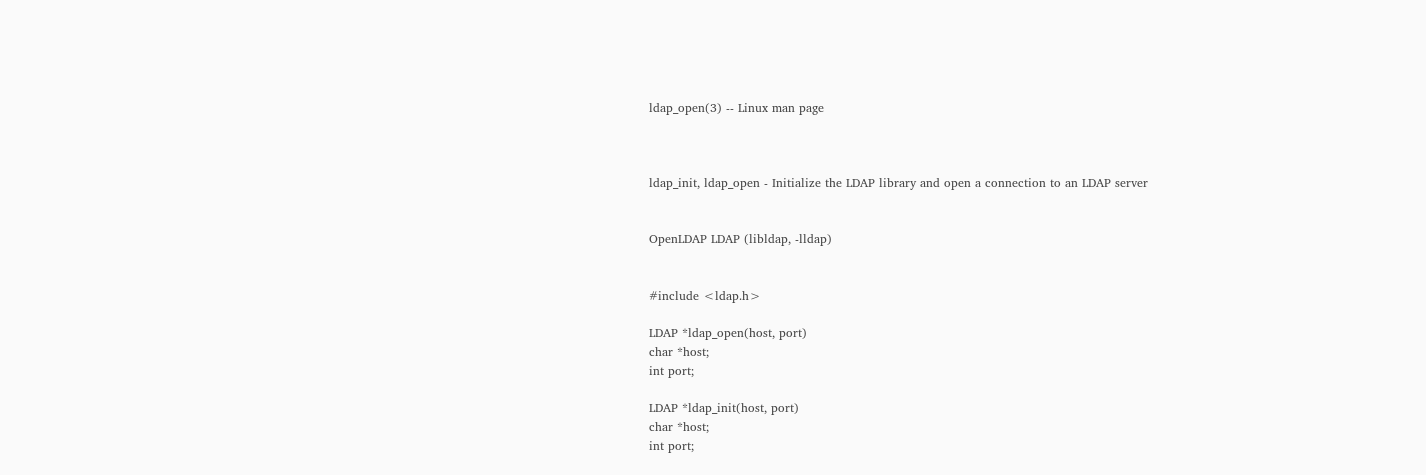ldap_open(3) -- Linux man page



ldap_init, ldap_open - Initialize the LDAP library and open a connection to an LDAP server


OpenLDAP LDAP (libldap, -lldap)


#include <ldap.h>

LDAP *ldap_open(host, port)
char *host;
int port;

LDAP *ldap_init(host, port)
char *host;
int port;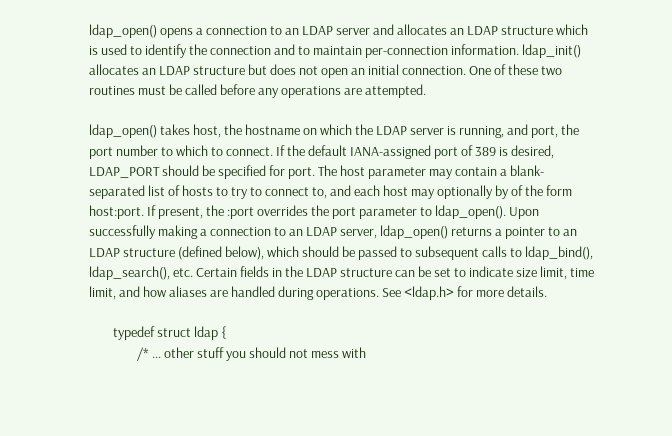ldap_open() opens a connection to an LDAP server and allocates an LDAP structure which is used to identify the connection and to maintain per-connection information. ldap_init() allocates an LDAP structure but does not open an initial connection. One of these two routines must be called before any operations are attempted.

ldap_open() takes host, the hostname on which the LDAP server is running, and port, the port number to which to connect. If the default IANA-assigned port of 389 is desired, LDAP_PORT should be specified for port. The host parameter may contain a blank-separated list of hosts to try to connect to, and each host may optionally by of the form host:port. If present, the :port overrides the port parameter to ldap_open(). Upon successfully making a connection to an LDAP server, ldap_open() returns a pointer to an LDAP structure (defined below), which should be passed to subsequent calls to ldap_bind(), ldap_search(), etc. Certain fields in the LDAP structure can be set to indicate size limit, time limit, and how aliases are handled during operations. See <ldap.h> for more details.

        typedef struct ldap {
                /* ... other stuff you should not mess with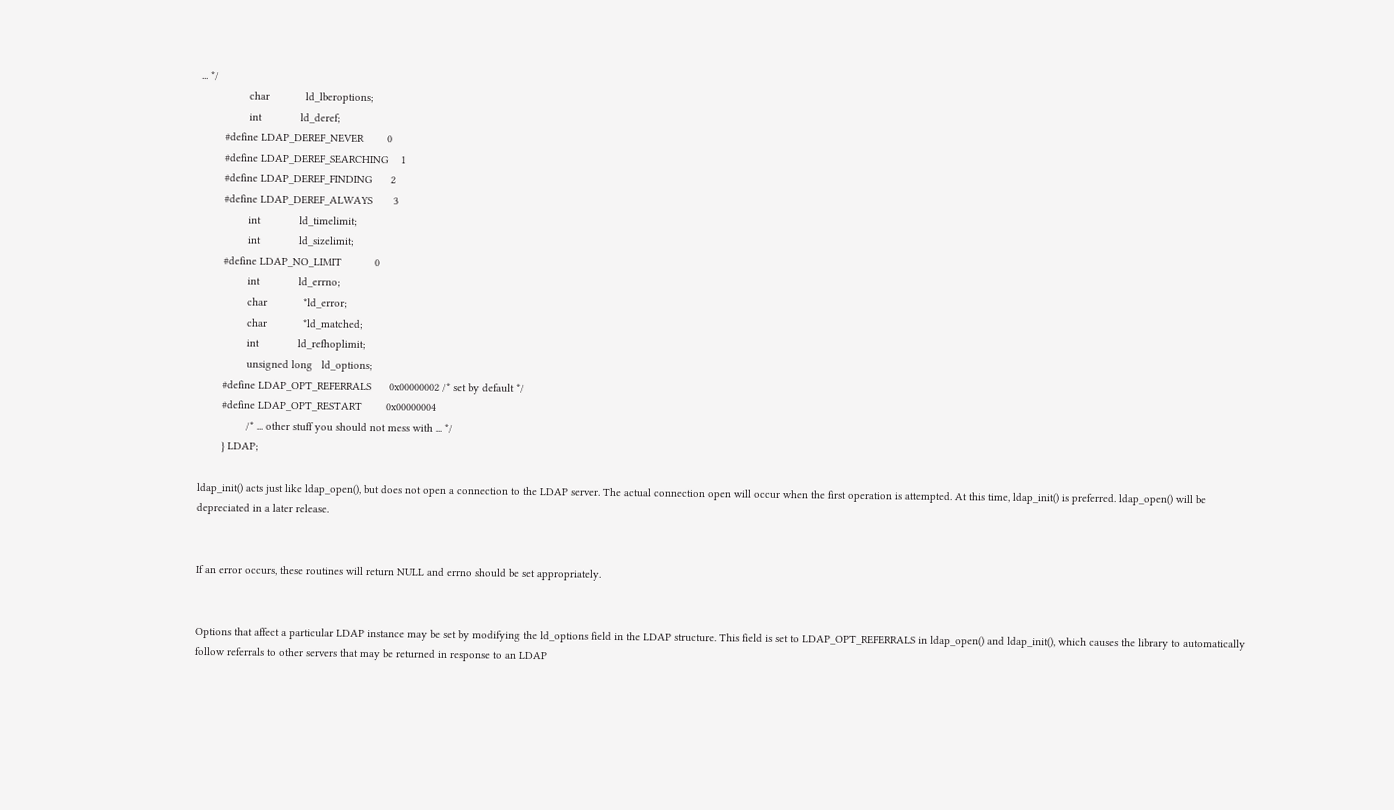... */
                char            ld_lberoptions;
                int             ld_deref;
        #define LDAP_DEREF_NEVER        0
        #define LDAP_DEREF_SEARCHING    1
        #define LDAP_DEREF_FINDING      2
        #define LDAP_DEREF_ALWAYS       3
                int             ld_timelimit;
                int             ld_sizelimit;
        #define LDAP_NO_LIMIT           0
                int             ld_errno;
                char            *ld_error;
                char            *ld_matched;
                int             ld_refhoplimit;
                unsigned long   ld_options;
        #define LDAP_OPT_REFERRALS      0x00000002 /* set by default */
        #define LDAP_OPT_RESTART        0x00000004
                /* ... other stuff you should not mess with ... */
        } LDAP;

ldap_init() acts just like ldap_open(), but does not open a connection to the LDAP server. The actual connection open will occur when the first operation is attempted. At this time, ldap_init() is preferred. ldap_open() will be depreciated in a later release.


If an error occurs, these routines will return NULL and errno should be set appropriately.


Options that affect a particular LDAP instance may be set by modifying the ld_options field in the LDAP structure. This field is set to LDAP_OPT_REFERRALS in ldap_open() and ldap_init(), which causes the library to automatically follow referrals to other servers that may be returned in response to an LDAP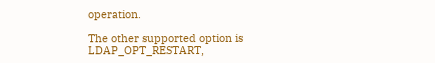operation.

The other supported option is LDAP_OPT_RESTART,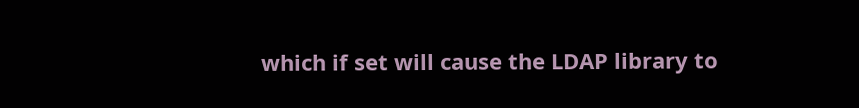which if set will cause the LDAP library to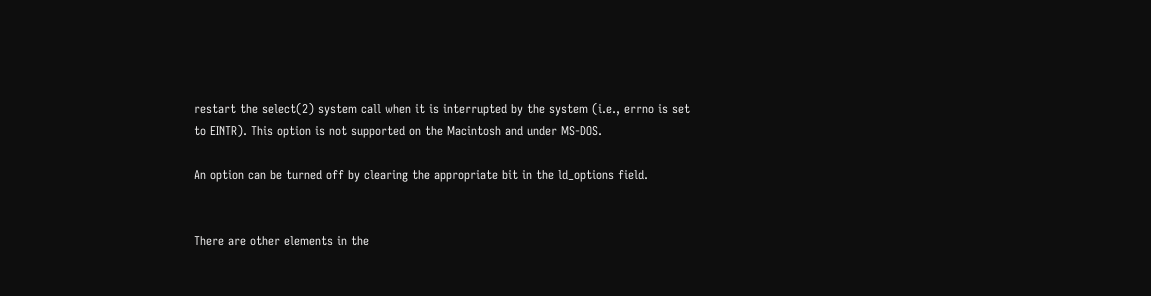restart the select(2) system call when it is interrupted by the system (i.e., errno is set to EINTR). This option is not supported on the Macintosh and under MS-DOS.

An option can be turned off by clearing the appropriate bit in the ld_options field.


There are other elements in the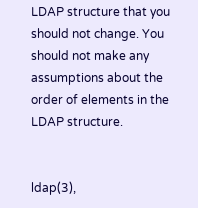LDAP structure that you should not change. You should not make any assumptions about the order of elements in the LDAP structure.


ldap(3),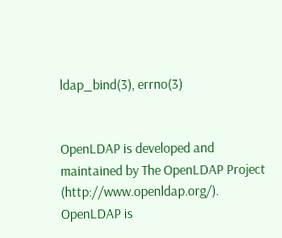ldap_bind(3), errno(3)


OpenLDAP is developed and maintained by The OpenLDAP Project (http://www.openldap.org/). OpenLDAP is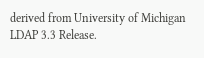derived from University of Michigan LDAP 3.3 Release.